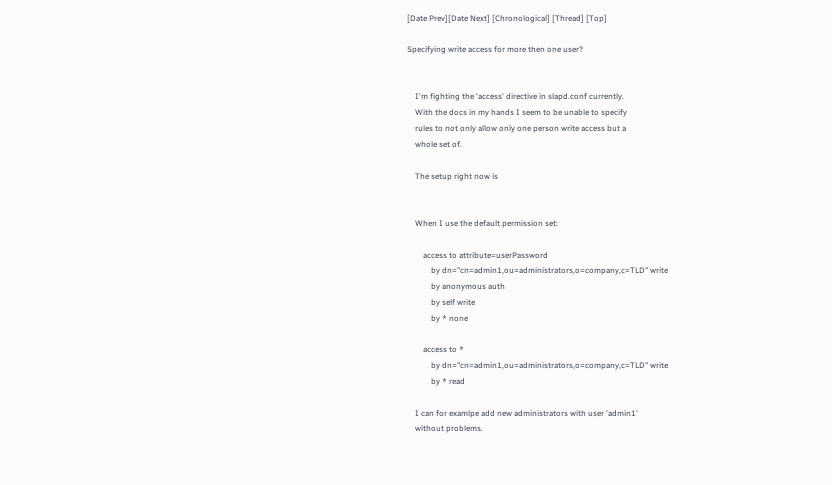[Date Prev][Date Next] [Chronological] [Thread] [Top]

Specifying write access for more then one user?


    I'm fighting the 'access' directive in slapd.conf currently.
    With the docs in my hands I seem to be unable to specify
    rules to not only allow only one person write access but a
    whole set of.

    The setup right now is


    When I use the default permission set:

        access to attribute=userPassword
            by dn="cn=admin1,ou=administrators,o=company,c=TLD" write
            by anonymous auth
            by self write
            by * none

        access to *
            by dn="cn=admin1,ou=administrators,o=company,c=TLD" write
            by * read

    I can for examlpe add new administrators with user 'admin1'
    without problems.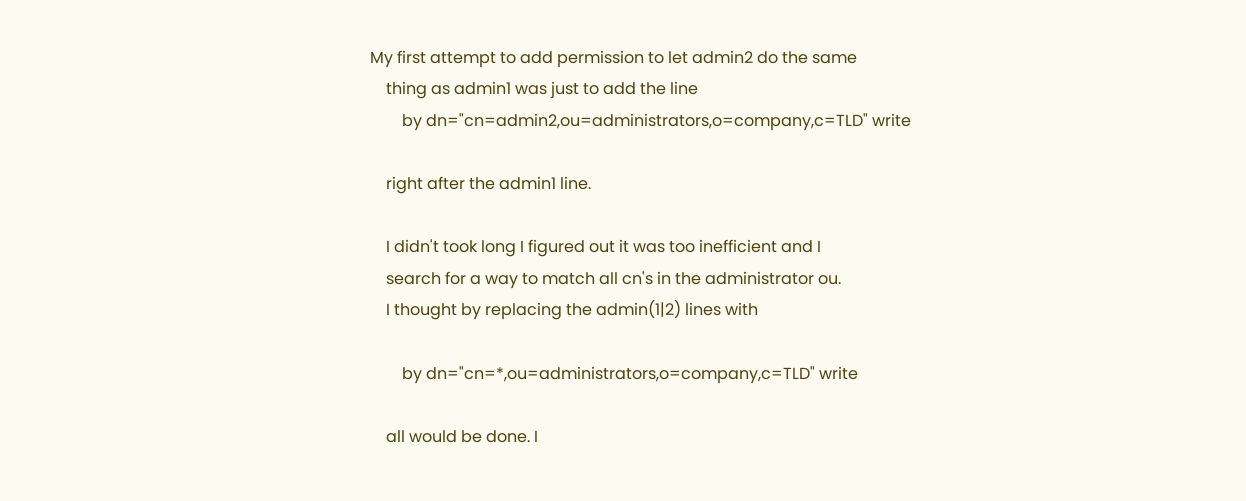My first attempt to add permission to let admin2 do the same
    thing as admin1 was just to add the line
        by dn="cn=admin2,ou=administrators,o=company,c=TLD" write

    right after the admin1 line.

    I didn't took long I figured out it was too inefficient and I
    search for a way to match all cn's in the administrator ou.
    I thought by replacing the admin(1|2) lines with

        by dn="cn=*,ou=administrators,o=company,c=TLD" write

    all would be done. I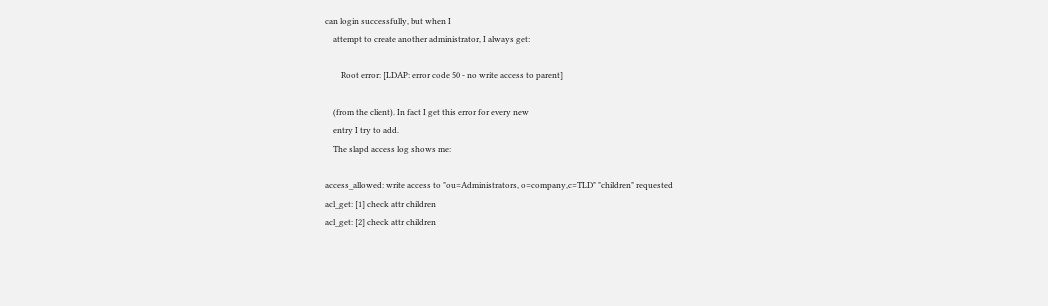can login successfully, but when I
    attempt to create another administrator, I always get:

        Root error: [LDAP: error code 50 - no write access to parent]

    (from the client). In fact I get this error for every new
    entry I try to add.
    The slapd access log shows me:

access_allowed: write access to "ou=Administrators, o=company,c=TLD" "children" requested
acl_get: [1] check attr children
acl_get: [2] check attr children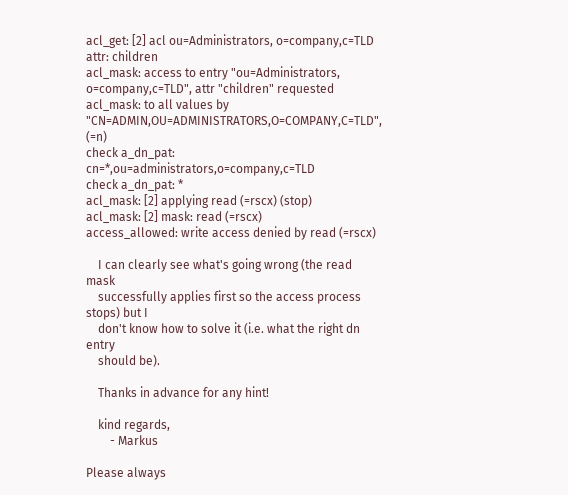acl_get: [2] acl ou=Administrators, o=company,c=TLD attr: children
acl_mask: access to entry "ou=Administrators, o=company,c=TLD", attr "children" requested
acl_mask: to all values by "CN=ADMIN,OU=ADMINISTRATORS,O=COMPANY,C=TLD", (=n)
check a_dn_pat: cn=*,ou=administrators,o=company,c=TLD
check a_dn_pat: *
acl_mask: [2] applying read (=rscx) (stop)
acl_mask: [2] mask: read (=rscx)
access_allowed: write access denied by read (=rscx)

    I can clearly see what's going wrong (the read mask
    successfully applies first so the access process stops) but I
    don't know how to solve it (i.e. what the right dn entry
    should be).

    Thanks in advance for any hint!

    kind regards,
        - Markus

Please always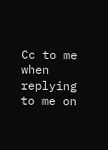Cc to me when replying to me on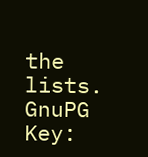the lists.
GnuPG Key: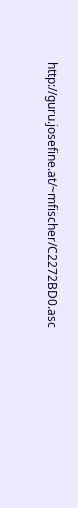http://guru.josefine.at/~mfischer/C2272BD0.asc